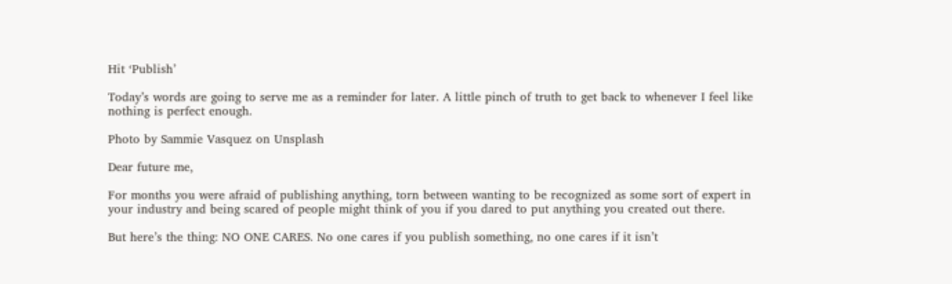Hit ‘Publish’

Today’s words are going to serve me as a reminder for later. A little pinch of truth to get back to whenever I feel like nothing is perfect enough.

Photo by Sammie Vasquez on Unsplash

Dear future me,

For months you were afraid of publishing anything, torn between wanting to be recognized as some sort of expert in your industry and being scared of people might think of you if you dared to put anything you created out there.

But here’s the thing: NO ONE CARES. No one cares if you publish something, no one cares if it isn’t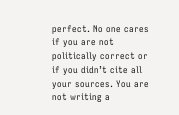perfect. No one cares if you are not politically correct or if you didn’t cite all your sources. You are not writing a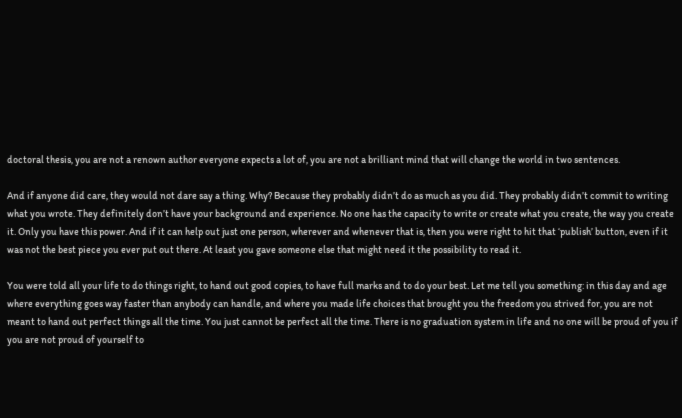doctoral thesis, you are not a renown author everyone expects a lot of, you are not a brilliant mind that will change the world in two sentences.

And if anyone did care, they would not dare say a thing. Why? Because they probably didn’t do as much as you did. They probably didn’t commit to writing what you wrote. They definitely don’t have your background and experience. No one has the capacity to write or create what you create, the way you create it. Only you have this power. And if it can help out just one person, wherever and whenever that is, then you were right to hit that ‘publish’ button, even if it was not the best piece you ever put out there. At least you gave someone else that might need it the possibility to read it.

You were told all your life to do things right, to hand out good copies, to have full marks and to do your best. Let me tell you something: in this day and age where everything goes way faster than anybody can handle, and where you made life choices that brought you the freedom you strived for, you are not meant to hand out perfect things all the time. You just cannot be perfect all the time. There is no graduation system in life and no one will be proud of you if you are not proud of yourself to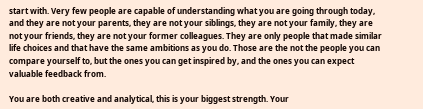start with. Very few people are capable of understanding what you are going through today, and they are not your parents, they are not your siblings, they are not your family, they are not your friends, they are not your former colleagues. They are only people that made similar life choices and that have the same ambitions as you do. Those are the not the people you can compare yourself to, but the ones you can get inspired by, and the ones you can expect valuable feedback from.

You are both creative and analytical, this is your biggest strength. Your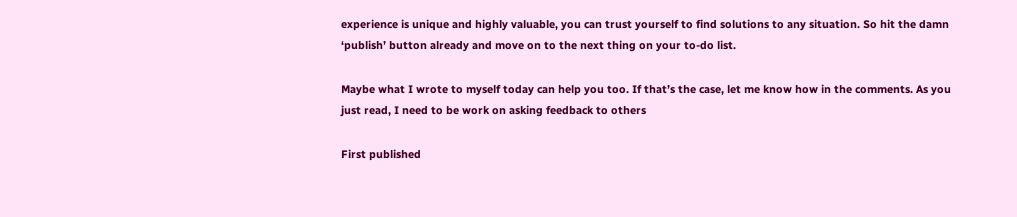experience is unique and highly valuable, you can trust yourself to find solutions to any situation. So hit the damn ‘publish’ button already and move on to the next thing on your to-do list.

Maybe what I wrote to myself today can help you too. If that’s the case, let me know how in the comments. As you just read, I need to be work on asking feedback to others

First published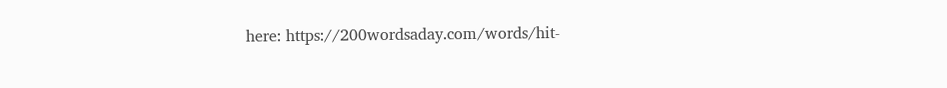here: https://200wordsaday.com/words/hit-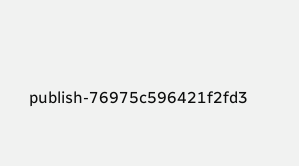publish-76975c596421f2fd3